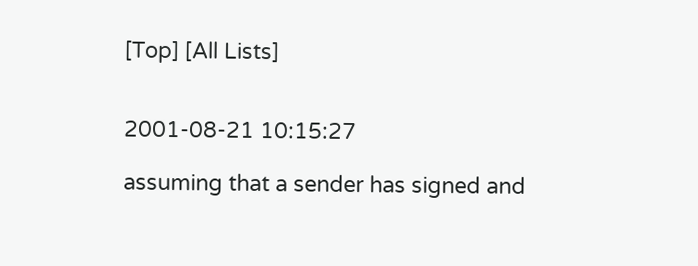[Top] [All Lists]


2001-08-21 10:15:27

assuming that a sender has signed and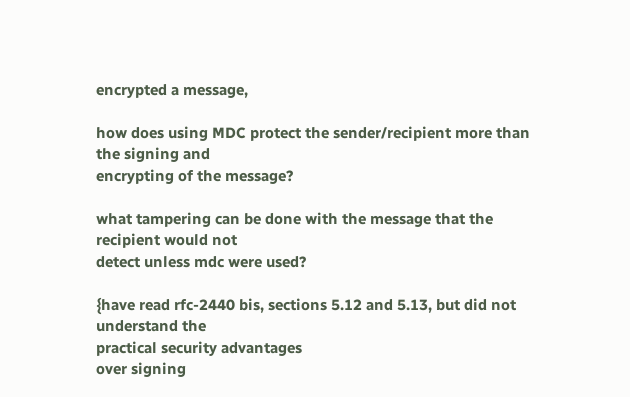encrypted a message,

how does using MDC protect the sender/recipient more than the signing and
encrypting of the message?

what tampering can be done with the message that the recipient would not
detect unless mdc were used?

{have read rfc-2440 bis, sections 5.12 and 5.13, but did not understand the
practical security advantages
over signing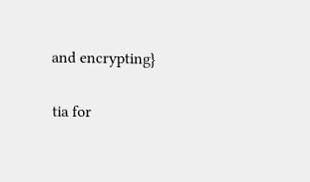and encrypting}

tia for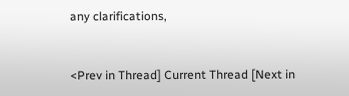any clarifications,


<Prev in Thread] Current Thread [Next in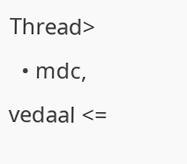Thread>
  • mdc, vedaal <=